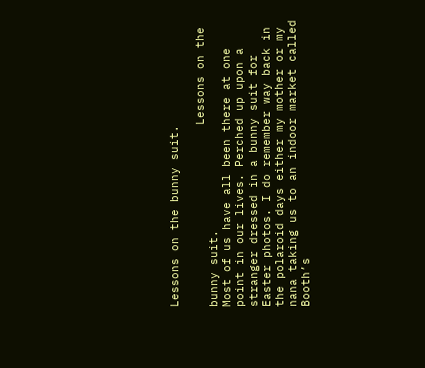Lessons on the bunny suit.

                          Lessons on the bunny suit.
Most of us have all been there at one point in our lives. Perched up upon a stranger dressed in a bunny suit for Easter photos. I do remember way back in the polaroid days either my mother or my nana taking us to an indoor market called Booth’s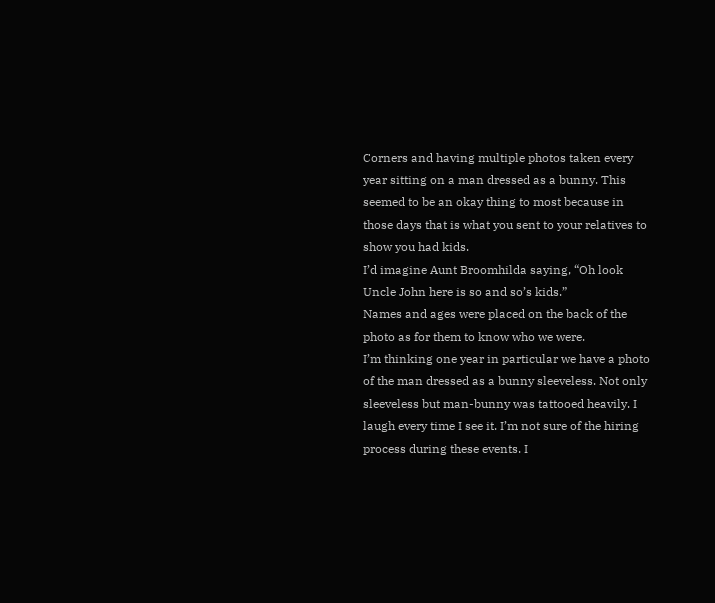Corners and having multiple photos taken every year sitting on a man dressed as a bunny. This seemed to be an okay thing to most because in those days that is what you sent to your relatives to show you had kids.
I’d imagine Aunt Broomhilda saying, “Oh look Uncle John here is so and so’s kids.”
Names and ages were placed on the back of the photo as for them to know who we were.
I’m thinking one year in particular we have a photo of the man dressed as a bunny sleeveless. Not only sleeveless but man-bunny was tattooed heavily. I laugh every time I see it. I’m not sure of the hiring process during these events. I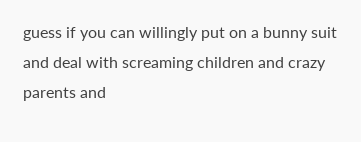guess if you can willingly put on a bunny suit and deal with screaming children and crazy parents and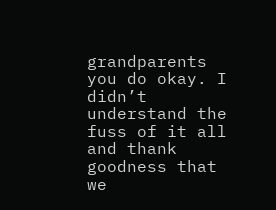grandparents you do okay. I didn’t understand the fuss of it all and thank goodness that we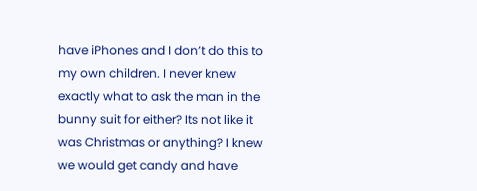have iPhones and I don’t do this to my own children. I never knew exactly what to ask the man in the bunny suit for either? Its not like it was Christmas or anything? I knew we would get candy and have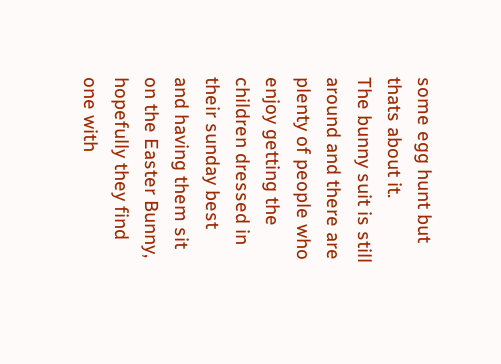some egg hunt but thats about it.
The bunny suit is still around and there are plenty of people who enjoy getting the children dressed in their sunday best and having them sit on the Easter Bunny, hopefully they find one with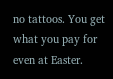no tattoos. You get what you pay for even at Easter.